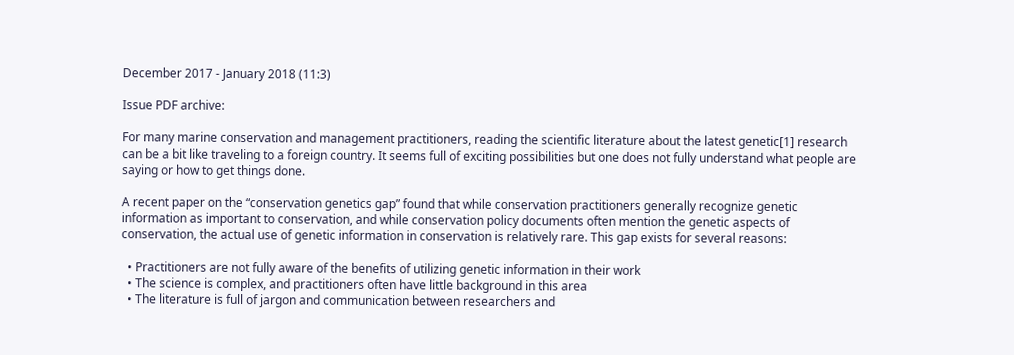December 2017 - January 2018 (11:3)

Issue PDF archive:

For many marine conservation and management practitioners, reading the scientific literature about the latest genetic[1] research can be a bit like traveling to a foreign country. It seems full of exciting possibilities but one does not fully understand what people are saying or how to get things done.

A recent paper on the “conservation genetics gap” found that while conservation practitioners generally recognize genetic information as important to conservation, and while conservation policy documents often mention the genetic aspects of conservation, the actual use of genetic information in conservation is relatively rare. This gap exists for several reasons:

  • Practitioners are not fully aware of the benefits of utilizing genetic information in their work
  • The science is complex, and practitioners often have little background in this area
  • The literature is full of jargon and communication between researchers and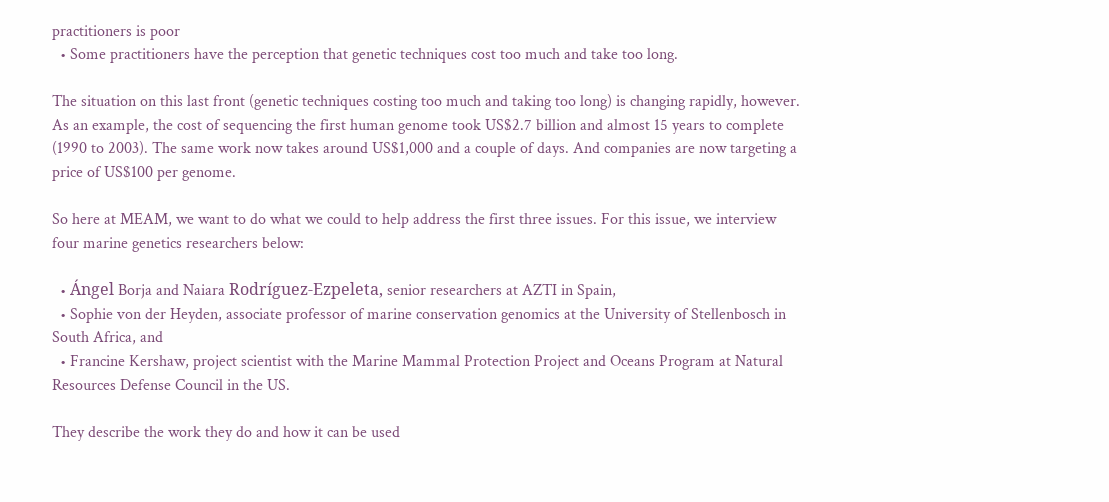practitioners is poor
  • Some practitioners have the perception that genetic techniques cost too much and take too long.

The situation on this last front (genetic techniques costing too much and taking too long) is changing rapidly, however. As an example, the cost of sequencing the first human genome took US$2.7 billion and almost 15 years to complete (1990 to 2003). The same work now takes around US$1,000 and a couple of days. And companies are now targeting a price of US$100 per genome.

So here at MEAM, we want to do what we could to help address the first three issues. For this issue, we interview four marine genetics researchers below:

  • Ángel Borja and Naiara Rodríguez-Ezpeleta, senior researchers at AZTI in Spain,
  • Sophie von der Heyden, associate professor of marine conservation genomics at the University of Stellenbosch in South Africa, and
  • Francine Kershaw, project scientist with the Marine Mammal Protection Project and Oceans Program at Natural Resources Defense Council in the US.

They describe the work they do and how it can be used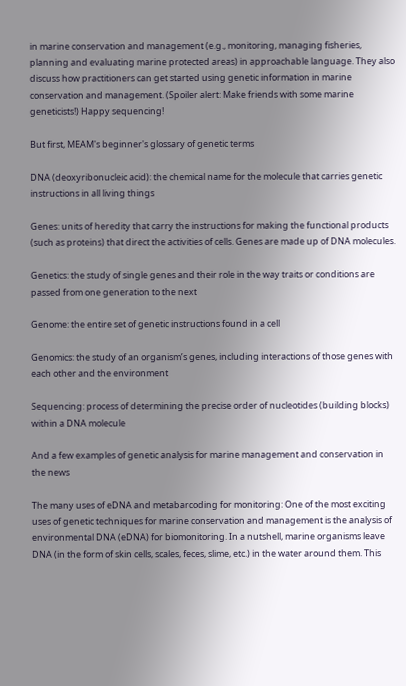in marine conservation and management (e.g., monitoring, managing fisheries, planning and evaluating marine protected areas) in approachable language. They also discuss how practitioners can get started using genetic information in marine conservation and management. (Spoiler alert: Make friends with some marine geneticists!) Happy sequencing!

But first, MEAM's beginner's glossary of genetic terms

DNA (deoxyribonucleic acid): the chemical name for the molecule that carries genetic instructions in all living things

Genes: units of heredity that carry the instructions for making the functional products (such as proteins) that direct the activities of cells. Genes are made up of DNA molecules.

Genetics: the study of single genes and their role in the way traits or conditions are passed from one generation to the next

Genome: the entire set of genetic instructions found in a cell

Genomics: the study of an organism’s genes, including interactions of those genes with each other and the environment

Sequencing: process of determining the precise order of nucleotides (building blocks) within a DNA molecule

And a few examples of genetic analysis for marine management and conservation in the news

The many uses of eDNA and metabarcoding for monitoring: One of the most exciting uses of genetic techniques for marine conservation and management is the analysis of environmental DNA (eDNA) for biomonitoring. In a nutshell, marine organisms leave DNA (in the form of skin cells, scales, feces, slime, etc.) in the water around them. This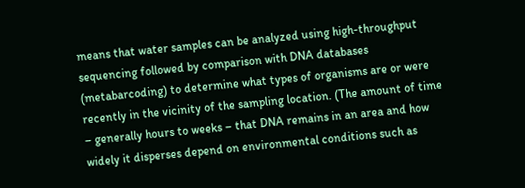means that water samples can be analyzed using high-throughput sequencing followed by comparison with DNA databases (metabarcoding) to determine what types of organisms are or were recently in the vicinity of the sampling location. (The amount of time – generally hours to weeks – that DNA remains in an area and how widely it disperses depend on environmental conditions such as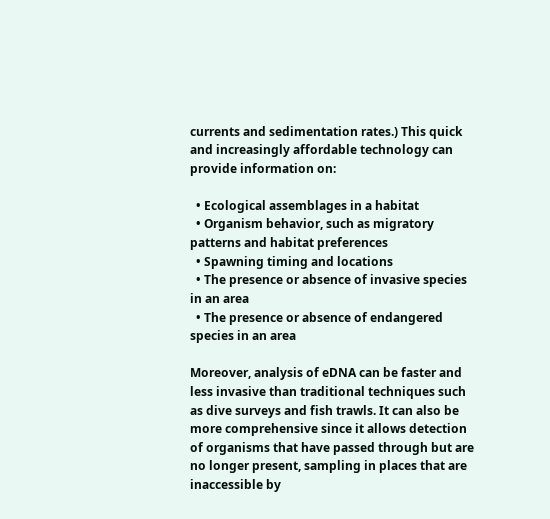currents and sedimentation rates.) This quick and increasingly affordable technology can provide information on:

  • Ecological assemblages in a habitat
  • Organism behavior, such as migratory patterns and habitat preferences
  • Spawning timing and locations
  • The presence or absence of invasive species in an area
  • The presence or absence of endangered species in an area

Moreover, analysis of eDNA can be faster and less invasive than traditional techniques such as dive surveys and fish trawls. It can also be more comprehensive since it allows detection of organisms that have passed through but are no longer present, sampling in places that are inaccessible by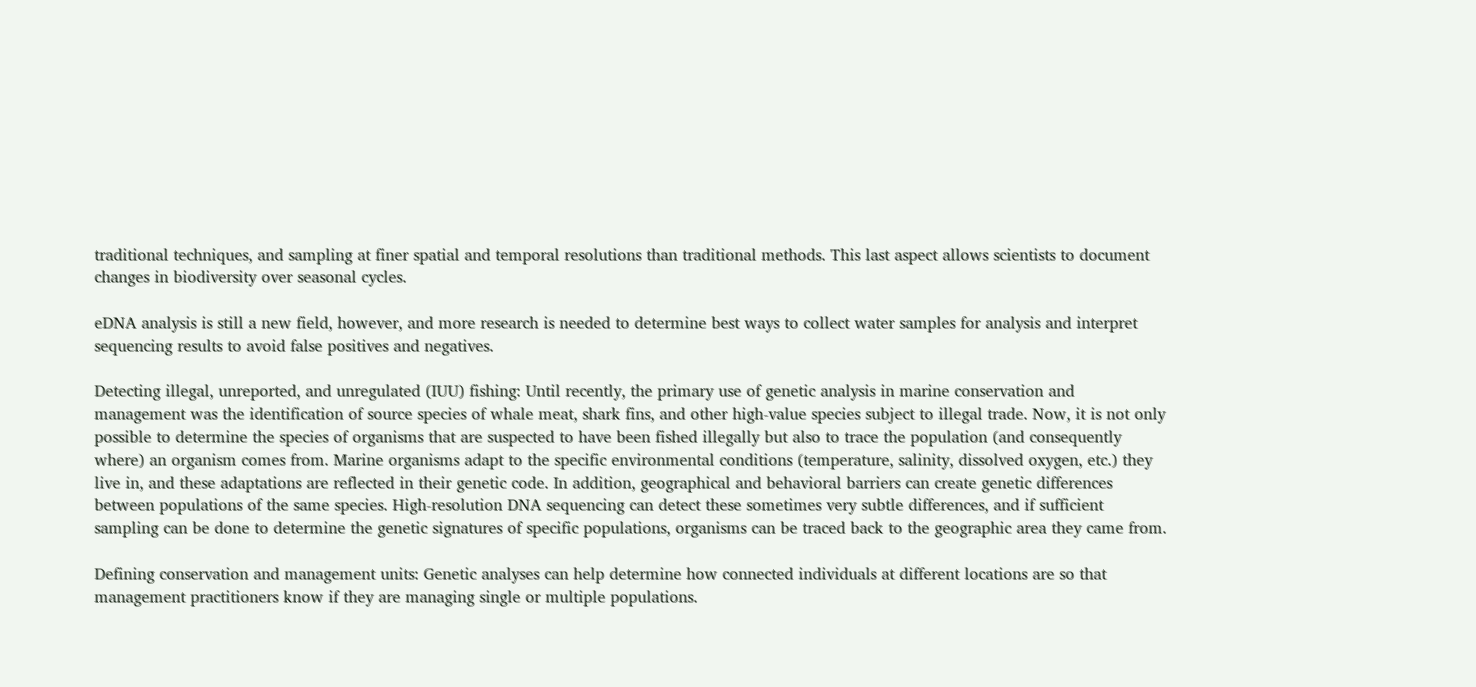traditional techniques, and sampling at finer spatial and temporal resolutions than traditional methods. This last aspect allows scientists to document changes in biodiversity over seasonal cycles.

eDNA analysis is still a new field, however, and more research is needed to determine best ways to collect water samples for analysis and interpret sequencing results to avoid false positives and negatives.

Detecting illegal, unreported, and unregulated (IUU) fishing: Until recently, the primary use of genetic analysis in marine conservation and management was the identification of source species of whale meat, shark fins, and other high-value species subject to illegal trade. Now, it is not only possible to determine the species of organisms that are suspected to have been fished illegally but also to trace the population (and consequently where) an organism comes from. Marine organisms adapt to the specific environmental conditions (temperature, salinity, dissolved oxygen, etc.) they live in, and these adaptations are reflected in their genetic code. In addition, geographical and behavioral barriers can create genetic differences between populations of the same species. High-resolution DNA sequencing can detect these sometimes very subtle differences, and if sufficient sampling can be done to determine the genetic signatures of specific populations, organisms can be traced back to the geographic area they came from.

Defining conservation and management units: Genetic analyses can help determine how connected individuals at different locations are so that management practitioners know if they are managing single or multiple populations.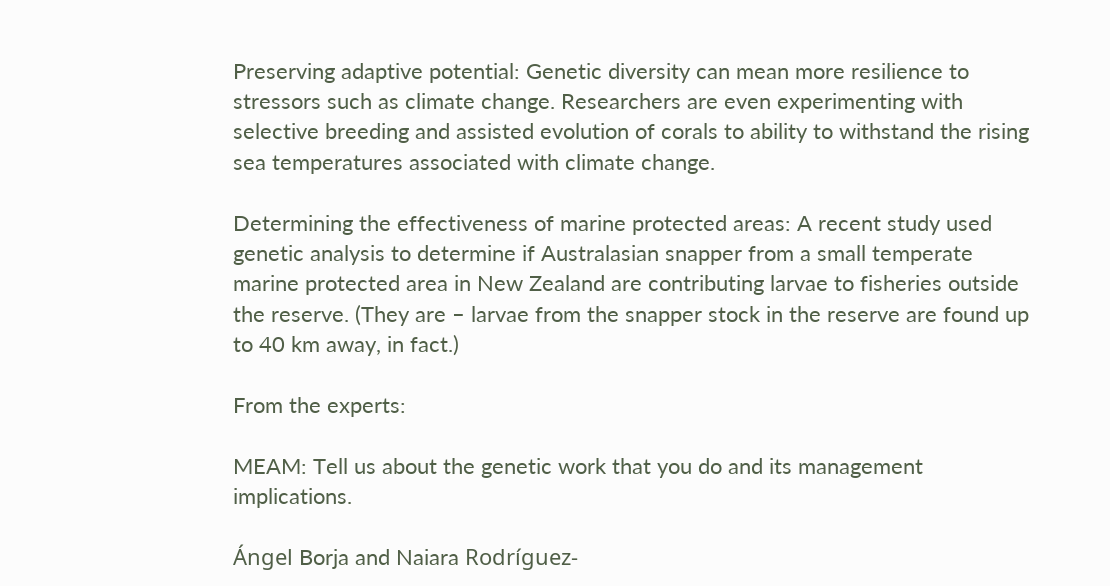Preserving adaptive potential: Genetic diversity can mean more resilience to stressors such as climate change. Researchers are even experimenting with selective breeding and assisted evolution of corals to ability to withstand the rising sea temperatures associated with climate change.

Determining the effectiveness of marine protected areas: A recent study used genetic analysis to determine if Australasian snapper from a small temperate marine protected area in New Zealand are contributing larvae to fisheries outside the reserve. (They are – larvae from the snapper stock in the reserve are found up to 40 km away, in fact.)

From the experts:

MEAM: Tell us about the genetic work that you do and its management implications.

Ángel Borja and Naiara Rodríguez-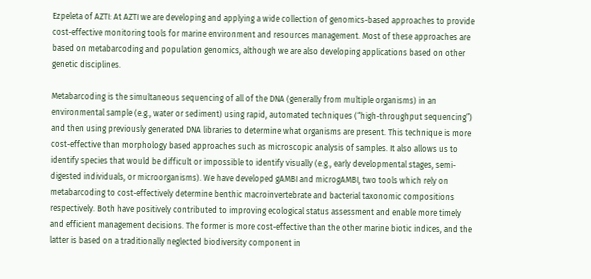Ezpeleta of AZTI: At AZTI we are developing and applying a wide collection of genomics-based approaches to provide cost-effective monitoring tools for marine environment and resources management. Most of these approaches are based on metabarcoding and population genomics, although we are also developing applications based on other genetic disciplines.

Metabarcoding is the simultaneous sequencing of all of the DNA (generally from multiple organisms) in an environmental sample (e.g., water or sediment) using rapid, automated techniques (“high-throughput sequencing”) and then using previously generated DNA libraries to determine what organisms are present. This technique is more cost-effective than morphology based approaches such as microscopic analysis of samples. It also allows us to identify species that would be difficult or impossible to identify visually (e.g., early developmental stages, semi-digested individuals, or microorganisms). We have developed gAMBI and microgAMBI, two tools which rely on metabarcoding to cost-effectively determine benthic macroinvertebrate and bacterial taxonomic compositions respectively. Both have positively contributed to improving ecological status assessment and enable more timely and efficient management decisions. The former is more cost-effective than the other marine biotic indices, and the latter is based on a traditionally neglected biodiversity component in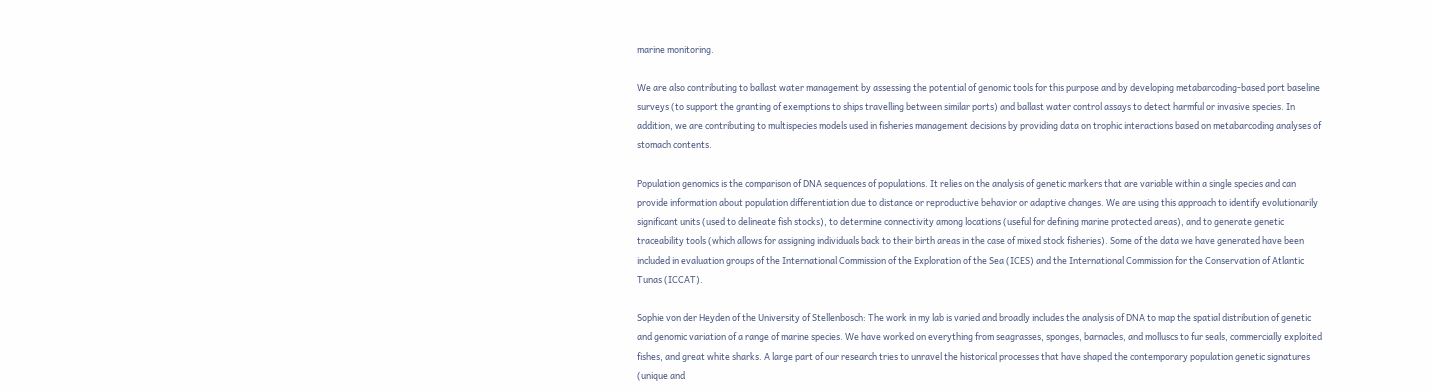marine monitoring.

We are also contributing to ballast water management by assessing the potential of genomic tools for this purpose and by developing metabarcoding-based port baseline surveys (to support the granting of exemptions to ships travelling between similar ports) and ballast water control assays to detect harmful or invasive species. In addition, we are contributing to multispecies models used in fisheries management decisions by providing data on trophic interactions based on metabarcoding analyses of stomach contents.

Population genomics is the comparison of DNA sequences of populations. It relies on the analysis of genetic markers that are variable within a single species and can provide information about population differentiation due to distance or reproductive behavior or adaptive changes. We are using this approach to identify evolutionarily significant units (used to delineate fish stocks), to determine connectivity among locations (useful for defining marine protected areas), and to generate genetic traceability tools (which allows for assigning individuals back to their birth areas in the case of mixed stock fisheries). Some of the data we have generated have been included in evaluation groups of the International Commission of the Exploration of the Sea (ICES) and the International Commission for the Conservation of Atlantic Tunas (ICCAT).

Sophie von der Heyden of the University of Stellenbosch: The work in my lab is varied and broadly includes the analysis of DNA to map the spatial distribution of genetic and genomic variation of a range of marine species. We have worked on everything from seagrasses, sponges, barnacles, and molluscs to fur seals, commercially exploited fishes, and great white sharks. A large part of our research tries to unravel the historical processes that have shaped the contemporary population genetic signatures (unique and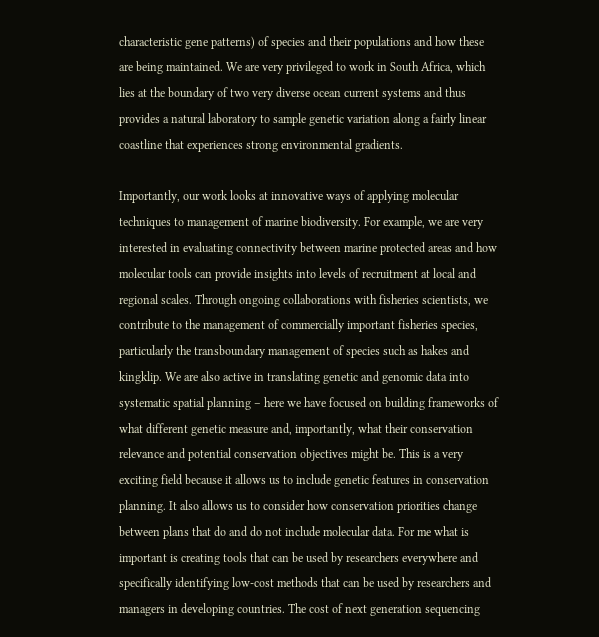characteristic gene patterns) of species and their populations and how these are being maintained. We are very privileged to work in South Africa, which lies at the boundary of two very diverse ocean current systems and thus provides a natural laboratory to sample genetic variation along a fairly linear coastline that experiences strong environmental gradients.

Importantly, our work looks at innovative ways of applying molecular techniques to management of marine biodiversity. For example, we are very interested in evaluating connectivity between marine protected areas and how molecular tools can provide insights into levels of recruitment at local and regional scales. Through ongoing collaborations with fisheries scientists, we contribute to the management of commercially important fisheries species, particularly the transboundary management of species such as hakes and kingklip. We are also active in translating genetic and genomic data into systematic spatial planning – here we have focused on building frameworks of what different genetic measure and, importantly, what their conservation relevance and potential conservation objectives might be. This is a very exciting field because it allows us to include genetic features in conservation planning. It also allows us to consider how conservation priorities change between plans that do and do not include molecular data. For me what is important is creating tools that can be used by researchers everywhere and specifically identifying low-cost methods that can be used by researchers and managers in developing countries. The cost of next generation sequencing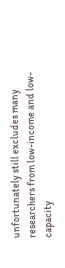unfortunately still excludes many researchers from low-income and low-capacity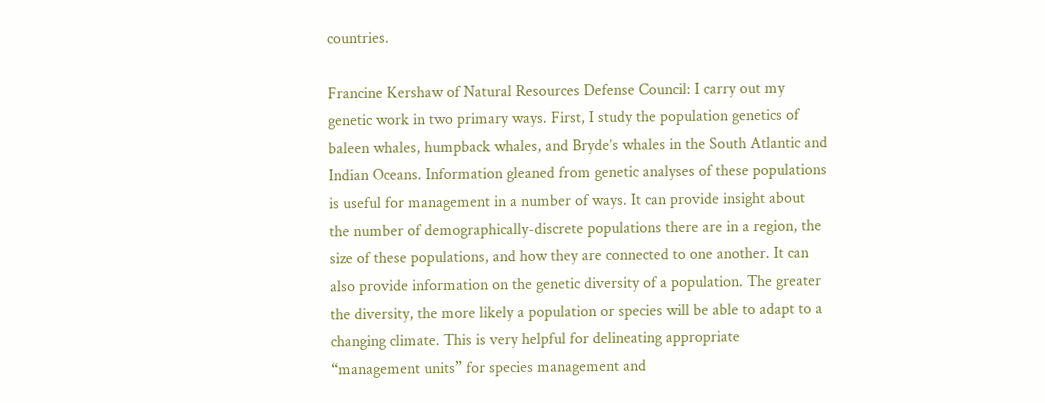countries.

Francine Kershaw of Natural Resources Defense Council: I carry out my genetic work in two primary ways. First, I study the population genetics of baleen whales, humpback whales, and Bryde’s whales in the South Atlantic and Indian Oceans. Information gleaned from genetic analyses of these populations is useful for management in a number of ways. It can provide insight about the number of demographically-discrete populations there are in a region, the size of these populations, and how they are connected to one another. It can also provide information on the genetic diversity of a population. The greater the diversity, the more likely a population or species will be able to adapt to a changing climate. This is very helpful for delineating appropriate “management units” for species management and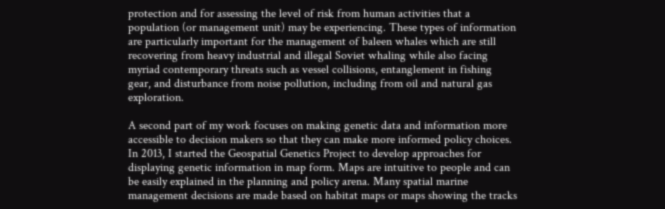protection and for assessing the level of risk from human activities that a population (or management unit) may be experiencing. These types of information are particularly important for the management of baleen whales which are still recovering from heavy industrial and illegal Soviet whaling while also facing myriad contemporary threats such as vessel collisions, entanglement in fishing gear, and disturbance from noise pollution, including from oil and natural gas exploration.

A second part of my work focuses on making genetic data and information more accessible to decision makers so that they can make more informed policy choices. In 2013, I started the Geospatial Genetics Project to develop approaches for displaying genetic information in map form. Maps are intuitive to people and can be easily explained in the planning and policy arena. Many spatial marine management decisions are made based on habitat maps or maps showing the tracks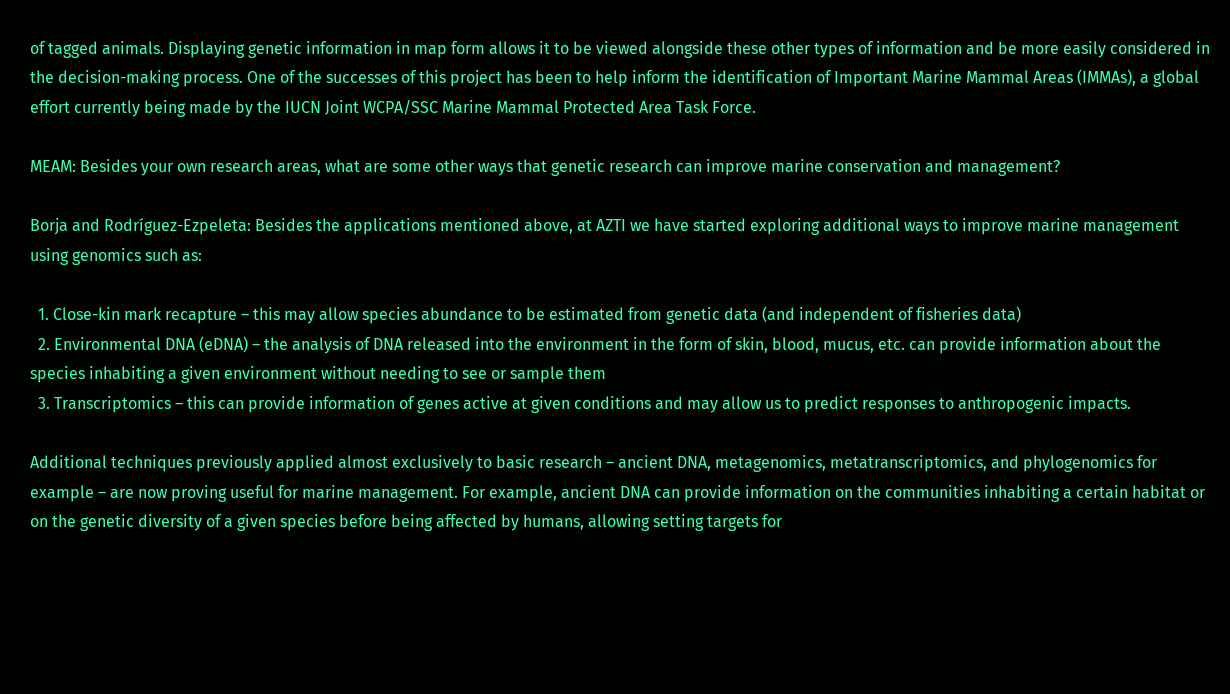of tagged animals. Displaying genetic information in map form allows it to be viewed alongside these other types of information and be more easily considered in the decision-making process. One of the successes of this project has been to help inform the identification of Important Marine Mammal Areas (IMMAs), a global effort currently being made by the IUCN Joint WCPA/SSC Marine Mammal Protected Area Task Force.

MEAM: Besides your own research areas, what are some other ways that genetic research can improve marine conservation and management?

Borja and Rodríguez-Ezpeleta: Besides the applications mentioned above, at AZTI we have started exploring additional ways to improve marine management using genomics such as:

  1. Close-kin mark recapture – this may allow species abundance to be estimated from genetic data (and independent of fisheries data)
  2. Environmental DNA (eDNA) – the analysis of DNA released into the environment in the form of skin, blood, mucus, etc. can provide information about the species inhabiting a given environment without needing to see or sample them
  3. Transcriptomics – this can provide information of genes active at given conditions and may allow us to predict responses to anthropogenic impacts.

Additional techniques previously applied almost exclusively to basic research – ancient DNA, metagenomics, metatranscriptomics, and phylogenomics for example – are now proving useful for marine management. For example, ancient DNA can provide information on the communities inhabiting a certain habitat or on the genetic diversity of a given species before being affected by humans, allowing setting targets for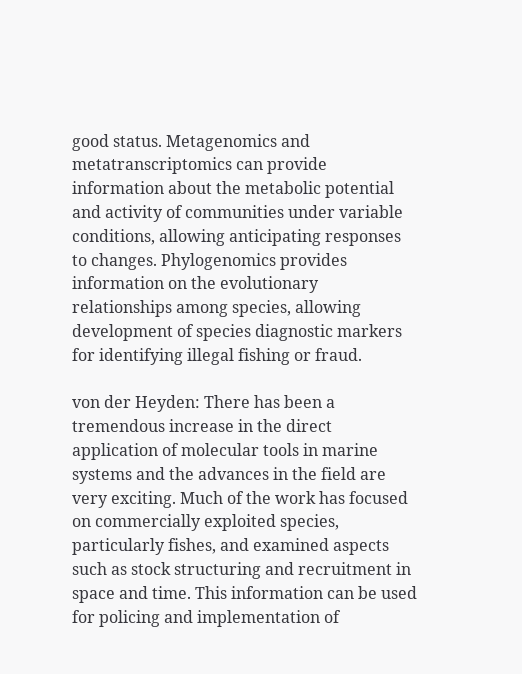good status. Metagenomics and metatranscriptomics can provide information about the metabolic potential and activity of communities under variable conditions, allowing anticipating responses to changes. Phylogenomics provides information on the evolutionary relationships among species, allowing development of species diagnostic markers for identifying illegal fishing or fraud.

von der Heyden: There has been a tremendous increase in the direct application of molecular tools in marine systems and the advances in the field are very exciting. Much of the work has focused on commercially exploited species, particularly fishes, and examined aspects such as stock structuring and recruitment in space and time. This information can be used for policing and implementation of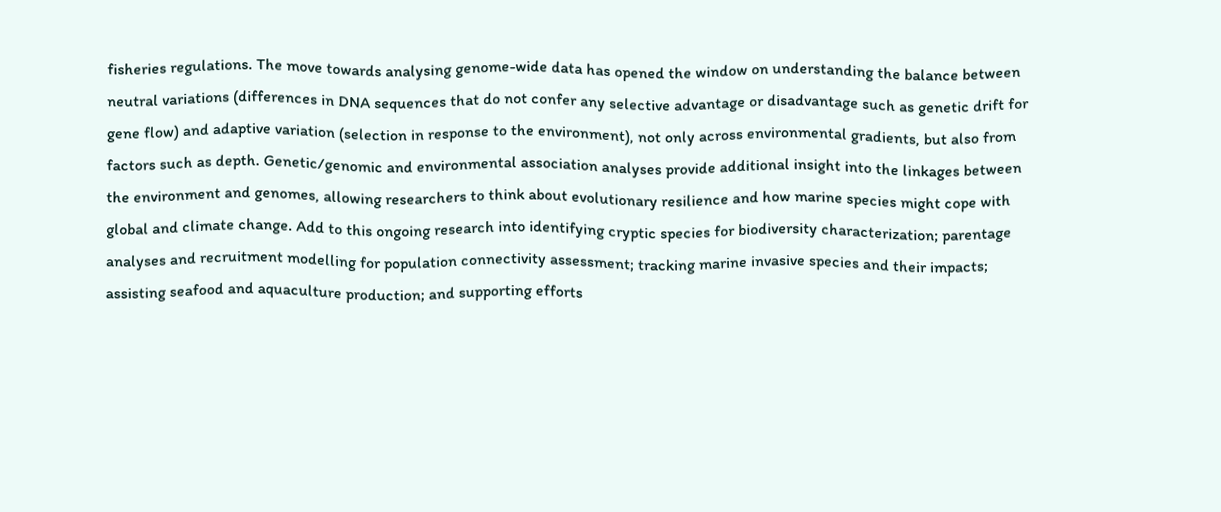fisheries regulations. The move towards analysing genome-wide data has opened the window on understanding the balance between neutral variations (differences in DNA sequences that do not confer any selective advantage or disadvantage such as genetic drift for gene flow) and adaptive variation (selection in response to the environment), not only across environmental gradients, but also from factors such as depth. Genetic/genomic and environmental association analyses provide additional insight into the linkages between the environment and genomes, allowing researchers to think about evolutionary resilience and how marine species might cope with global and climate change. Add to this ongoing research into identifying cryptic species for biodiversity characterization; parentage analyses and recruitment modelling for population connectivity assessment; tracking marine invasive species and their impacts; assisting seafood and aquaculture production; and supporting efforts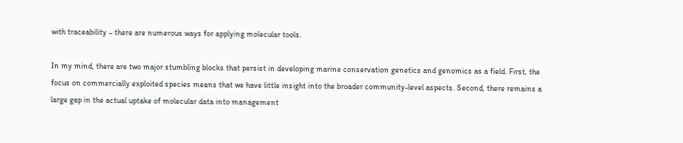with traceability – there are numerous ways for applying molecular tools.

In my mind, there are two major stumbling blocks that persist in developing marine conservation genetics and genomics as a field. First, the focus on commercially exploited species means that we have little insight into the broader community-level aspects. Second, there remains a large gap in the actual uptake of molecular data into management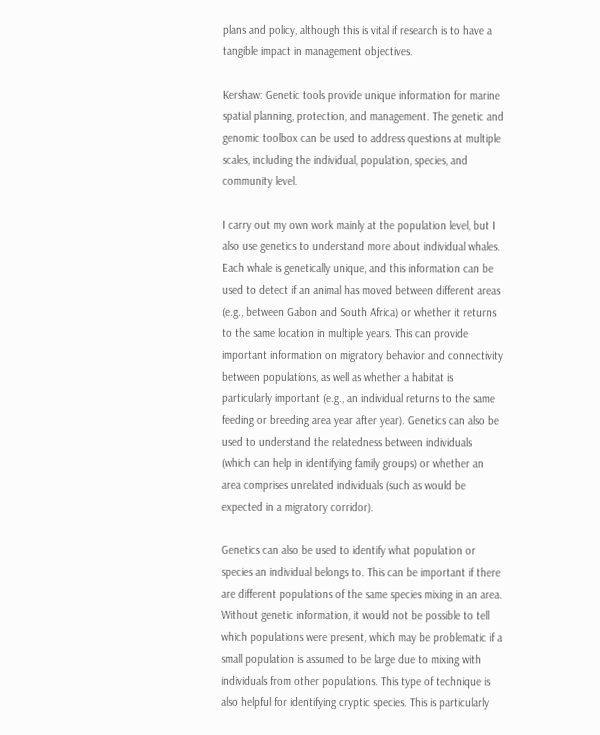plans and policy, although this is vital if research is to have a tangible impact in management objectives.

Kershaw: Genetic tools provide unique information for marine spatial planning, protection, and management. The genetic and genomic toolbox can be used to address questions at multiple scales, including the individual, population, species, and community level.

I carry out my own work mainly at the population level, but I also use genetics to understand more about individual whales. Each whale is genetically unique, and this information can be used to detect if an animal has moved between different areas (e.g., between Gabon and South Africa) or whether it returns to the same location in multiple years. This can provide important information on migratory behavior and connectivity between populations, as well as whether a habitat is particularly important (e.g., an individual returns to the same feeding or breeding area year after year). Genetics can also be used to understand the relatedness between individuals (which can help in identifying family groups) or whether an area comprises unrelated individuals (such as would be expected in a migratory corridor).

Genetics can also be used to identify what population or species an individual belongs to. This can be important if there are different populations of the same species mixing in an area. Without genetic information, it would not be possible to tell which populations were present, which may be problematic if a small population is assumed to be large due to mixing with individuals from other populations. This type of technique is also helpful for identifying cryptic species. This is particularly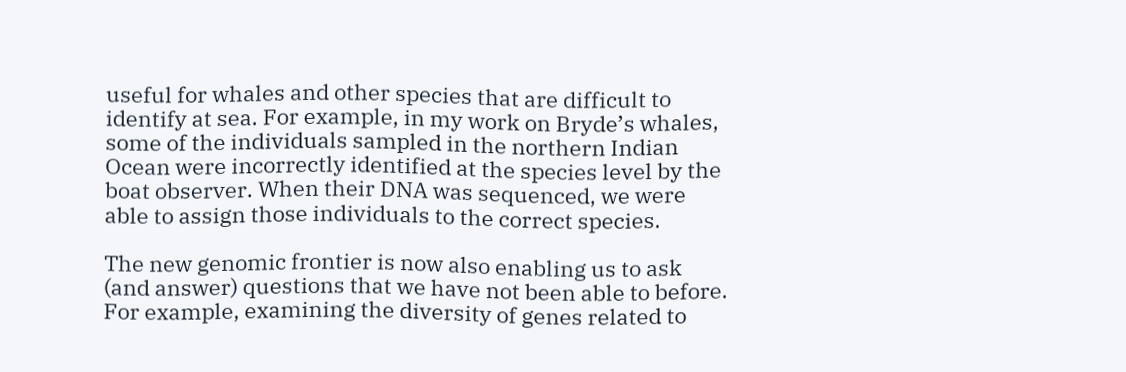useful for whales and other species that are difficult to identify at sea. For example, in my work on Bryde’s whales, some of the individuals sampled in the northern Indian Ocean were incorrectly identified at the species level by the boat observer. When their DNA was sequenced, we were able to assign those individuals to the correct species.

The new genomic frontier is now also enabling us to ask (and answer) questions that we have not been able to before. For example, examining the diversity of genes related to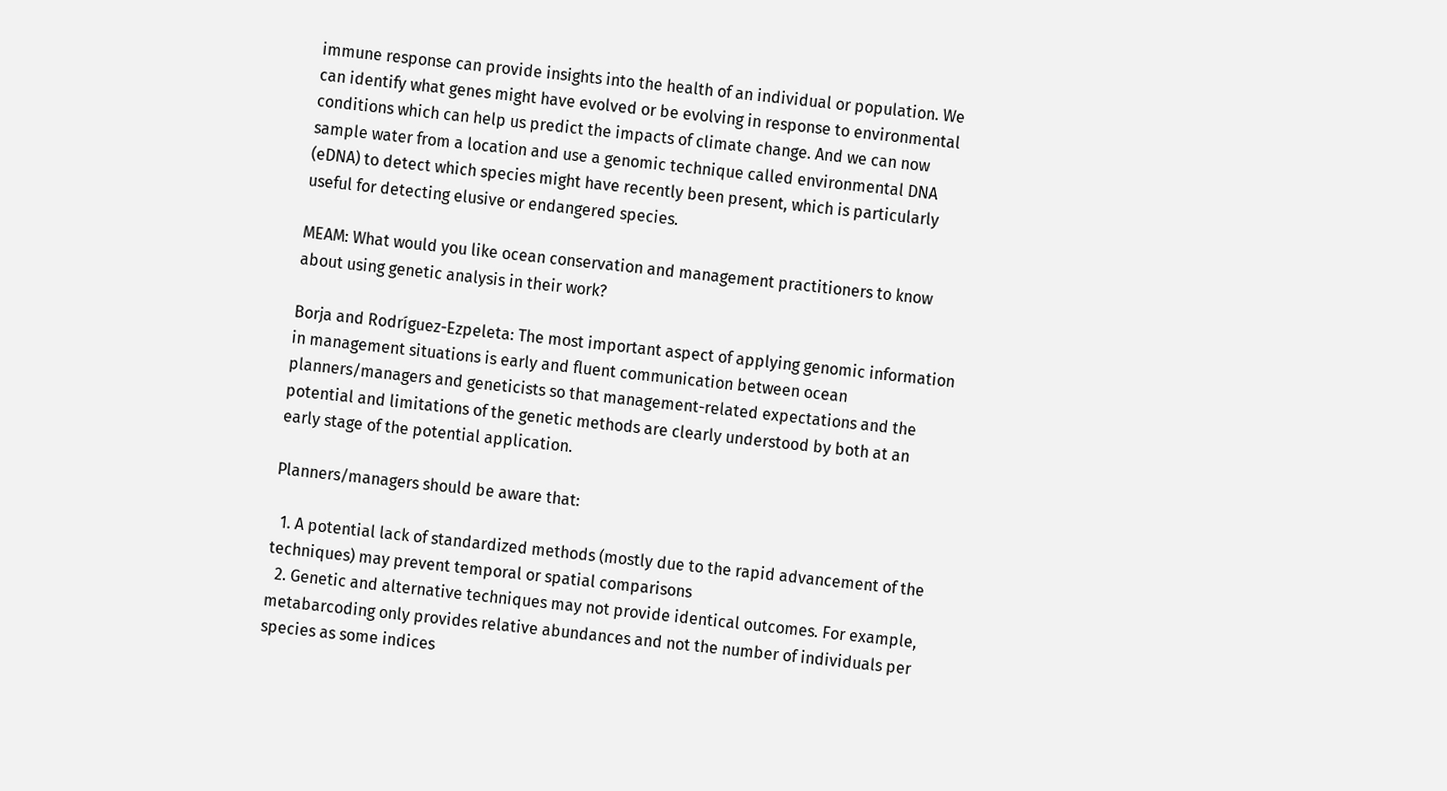immune response can provide insights into the health of an individual or population. We can identify what genes might have evolved or be evolving in response to environmental conditions which can help us predict the impacts of climate change. And we can now sample water from a location and use a genomic technique called environmental DNA (eDNA) to detect which species might have recently been present, which is particularly useful for detecting elusive or endangered species.

MEAM: What would you like ocean conservation and management practitioners to know about using genetic analysis in their work?

Borja and Rodríguez-Ezpeleta: The most important aspect of applying genomic information in management situations is early and fluent communication between ocean planners/managers and geneticists so that management-related expectations and the potential and limitations of the genetic methods are clearly understood by both at an early stage of the potential application.

Planners/managers should be aware that:

  1. A potential lack of standardized methods (mostly due to the rapid advancement of the techniques) may prevent temporal or spatial comparisons
  2. Genetic and alternative techniques may not provide identical outcomes. For example, metabarcoding only provides relative abundances and not the number of individuals per species as some indices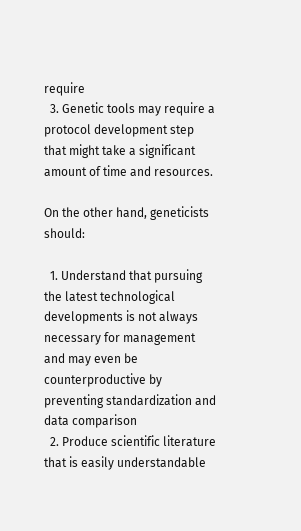require
  3. Genetic tools may require a protocol development step that might take a significant amount of time and resources.

On the other hand, geneticists should:

  1. Understand that pursuing the latest technological developments is not always necessary for management and may even be counterproductive by preventing standardization and data comparison
  2. Produce scientific literature that is easily understandable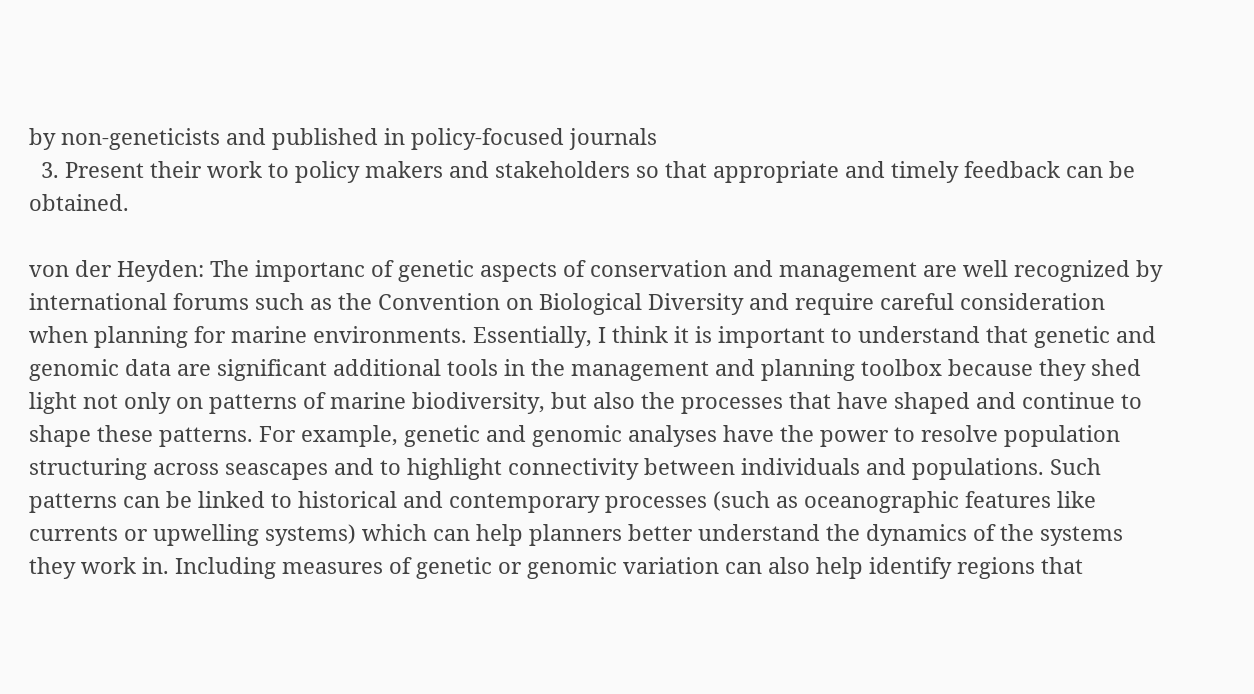by non-geneticists and published in policy-focused journals
  3. Present their work to policy makers and stakeholders so that appropriate and timely feedback can be obtained.

von der Heyden: The importanc of genetic aspects of conservation and management are well recognized by international forums such as the Convention on Biological Diversity and require careful consideration when planning for marine environments. Essentially, I think it is important to understand that genetic and genomic data are significant additional tools in the management and planning toolbox because they shed light not only on patterns of marine biodiversity, but also the processes that have shaped and continue to shape these patterns. For example, genetic and genomic analyses have the power to resolve population structuring across seascapes and to highlight connectivity between individuals and populations. Such patterns can be linked to historical and contemporary processes (such as oceanographic features like currents or upwelling systems) which can help planners better understand the dynamics of the systems they work in. Including measures of genetic or genomic variation can also help identify regions that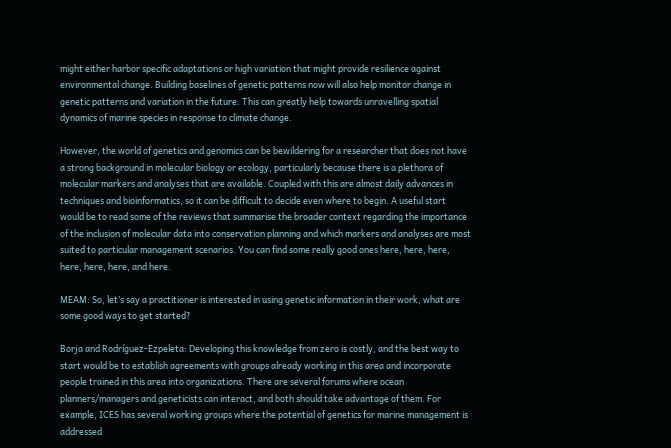might either harbor specific adaptations or high variation that might provide resilience against environmental change. Building baselines of genetic patterns now will also help monitor change in genetic patterns and variation in the future. This can greatly help towards unravelling spatial dynamics of marine species in response to climate change.

However, the world of genetics and genomics can be bewildering for a researcher that does not have a strong background in molecular biology or ecology, particularly because there is a plethora of molecular markers and analyses that are available. Coupled with this are almost daily advances in techniques and bioinformatics, so it can be difficult to decide even where to begin. A useful start would be to read some of the reviews that summarise the broader context regarding the importance of the inclusion of molecular data into conservation planning and which markers and analyses are most suited to particular management scenarios. You can find some really good ones here, here, here, here, here, here, and here.

MEAM: So, let’s say a practitioner is interested in using genetic information in their work, what are some good ways to get started?

Borja and Rodríguez-Ezpeleta: Developing this knowledge from zero is costly, and the best way to start would be to establish agreements with groups already working in this area and incorporate people trained in this area into organizations. There are several forums where ocean planners/managers and geneticists can interact, and both should take advantage of them. For example, ICES has several working groups where the potential of genetics for marine management is addressed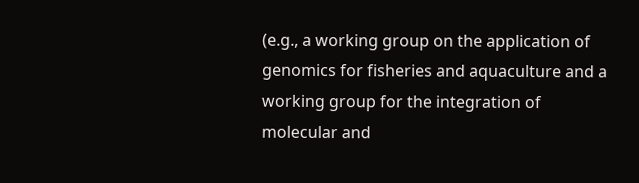(e.g., a working group on the application of genomics for fisheries and aquaculture and a working group for the integration of molecular and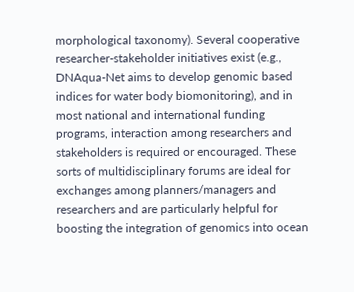morphological taxonomy). Several cooperative researcher-stakeholder initiatives exist (e.g., DNAqua-Net aims to develop genomic based indices for water body biomonitoring), and in most national and international funding programs, interaction among researchers and stakeholders is required or encouraged. These sorts of multidisciplinary forums are ideal for exchanges among planners/managers and researchers and are particularly helpful for boosting the integration of genomics into ocean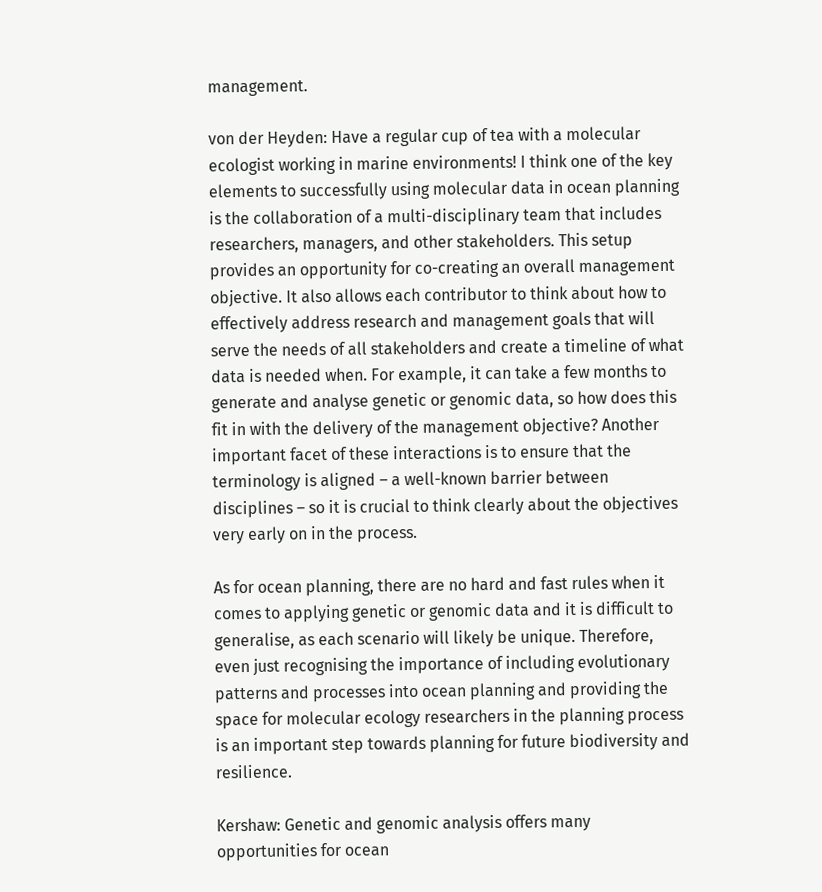management.

von der Heyden: Have a regular cup of tea with a molecular ecologist working in marine environments! I think one of the key elements to successfully using molecular data in ocean planning is the collaboration of a multi-disciplinary team that includes researchers, managers, and other stakeholders. This setup provides an opportunity for co-creating an overall management objective. It also allows each contributor to think about how to effectively address research and management goals that will serve the needs of all stakeholders and create a timeline of what data is needed when. For example, it can take a few months to generate and analyse genetic or genomic data, so how does this fit in with the delivery of the management objective? Another important facet of these interactions is to ensure that the terminology is aligned – a well-known barrier between disciplines – so it is crucial to think clearly about the objectives very early on in the process.

As for ocean planning, there are no hard and fast rules when it comes to applying genetic or genomic data and it is difficult to generalise, as each scenario will likely be unique. Therefore, even just recognising the importance of including evolutionary patterns and processes into ocean planning and providing the space for molecular ecology researchers in the planning process is an important step towards planning for future biodiversity and resilience.

Kershaw: Genetic and genomic analysis offers many opportunities for ocean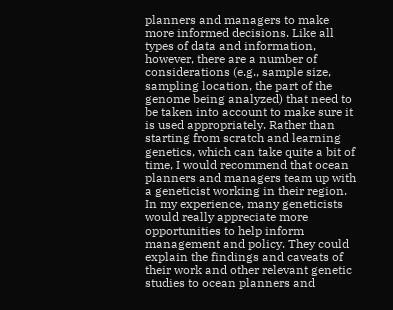planners and managers to make more informed decisions. Like all types of data and information, however, there are a number of considerations (e.g., sample size, sampling location, the part of the genome being analyzed) that need to be taken into account to make sure it is used appropriately. Rather than starting from scratch and learning genetics, which can take quite a bit of time, I would recommend that ocean planners and managers team up with a geneticist working in their region. In my experience, many geneticists would really appreciate more opportunities to help inform management and policy. They could explain the findings and caveats of their work and other relevant genetic studies to ocean planners and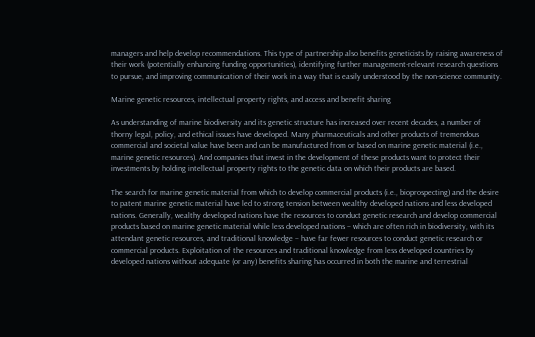managers and help develop recommendations. This type of partnership also benefits geneticists by raising awareness of their work (potentially enhancing funding opportunities), identifying further management-relevant research questions to pursue, and improving communication of their work in a way that is easily understood by the non-science community.

Marine genetic resources, intellectual property rights, and access and benefit sharing

As understanding of marine biodiversity and its genetic structure has increased over recent decades, a number of thorny legal, policy, and ethical issues have developed. Many pharmaceuticals and other products of tremendous commercial and societal value have been and can be manufactured from or based on marine genetic material (i.e., marine genetic resources). And companies that invest in the development of these products want to protect their investments by holding intellectual property rights to the genetic data on which their products are based.

The search for marine genetic material from which to develop commercial products (i.e., bioprospecting) and the desire to patent marine genetic material have led to strong tension between wealthy developed nations and less developed nations. Generally, wealthy developed nations have the resources to conduct genetic research and develop commercial products based on marine genetic material while less developed nations – which are often rich in biodiversity, with its attendant genetic resources, and traditional knowledge – have far fewer resources to conduct genetic research or commercial products. Exploitation of the resources and traditional knowledge from less developed countries by developed nations without adequate (or any) benefits sharing has occurred in both the marine and terrestrial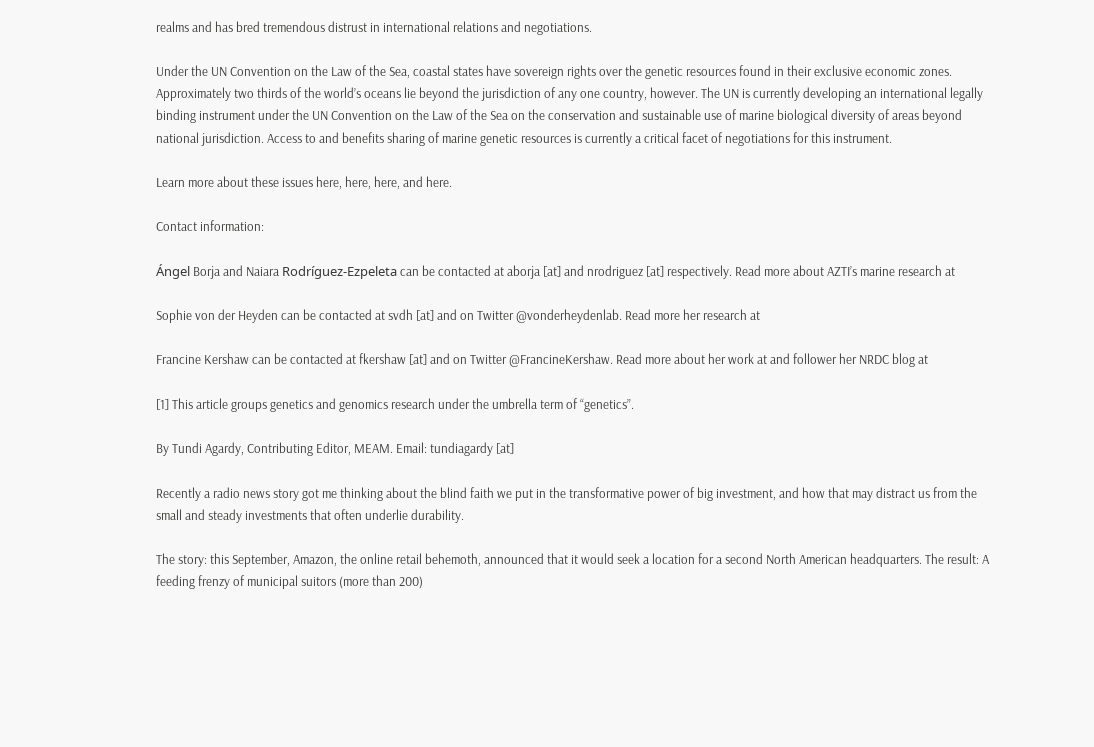realms and has bred tremendous distrust in international relations and negotiations.

Under the UN Convention on the Law of the Sea, coastal states have sovereign rights over the genetic resources found in their exclusive economic zones. Approximately two thirds of the world’s oceans lie beyond the jurisdiction of any one country, however. The UN is currently developing an international legally binding instrument under the UN Convention on the Law of the Sea on the conservation and sustainable use of marine biological diversity of areas beyond national jurisdiction. Access to and benefits sharing of marine genetic resources is currently a critical facet of negotiations for this instrument.

Learn more about these issues here, here, here, and here.

Contact information:

Ángel Borja and Naiara Rodríguez-Ezpeleta can be contacted at aborja [at] and nrodriguez [at] respectively. Read more about AZTI’s marine research at

Sophie von der Heyden can be contacted at svdh [at] and on Twitter @vonderheydenlab. Read more her research at

Francine Kershaw can be contacted at fkershaw [at] and on Twitter @FrancineKershaw. Read more about her work at and follower her NRDC blog at

[1] This article groups genetics and genomics research under the umbrella term of “genetics”.

By Tundi Agardy, Contributing Editor, MEAM. Email: tundiagardy [at]

Recently a radio news story got me thinking about the blind faith we put in the transformative power of big investment, and how that may distract us from the small and steady investments that often underlie durability.

The story: this September, Amazon, the online retail behemoth, announced that it would seek a location for a second North American headquarters. The result: A feeding frenzy of municipal suitors (more than 200)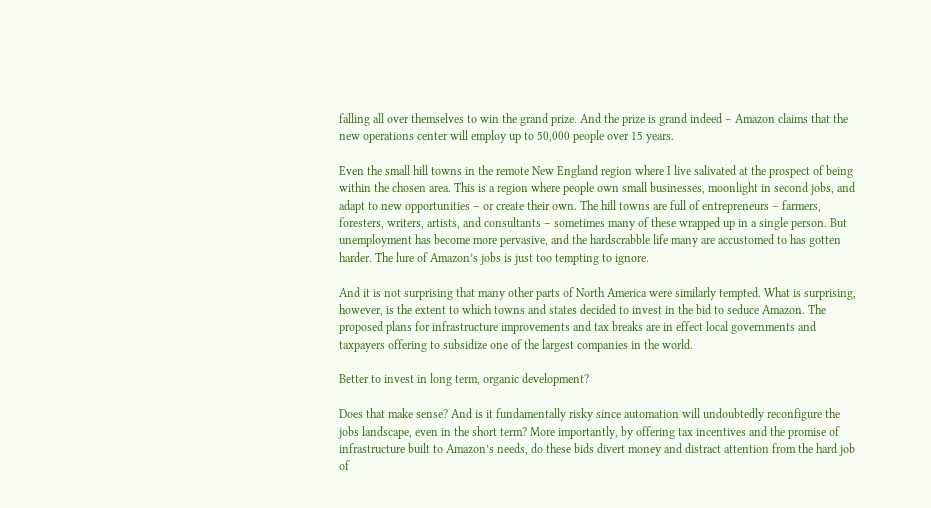falling all over themselves to win the grand prize. And the prize is grand indeed – Amazon claims that the new operations center will employ up to 50,000 people over 15 years.

Even the small hill towns in the remote New England region where I live salivated at the prospect of being within the chosen area. This is a region where people own small businesses, moonlight in second jobs, and adapt to new opportunities – or create their own. The hill towns are full of entrepreneurs – farmers, foresters, writers, artists, and consultants – sometimes many of these wrapped up in a single person. But unemployment has become more pervasive, and the hardscrabble life many are accustomed to has gotten harder. The lure of Amazon’s jobs is just too tempting to ignore.

And it is not surprising that many other parts of North America were similarly tempted. What is surprising, however, is the extent to which towns and states decided to invest in the bid to seduce Amazon. The proposed plans for infrastructure improvements and tax breaks are in effect local governments and taxpayers offering to subsidize one of the largest companies in the world.

Better to invest in long term, organic development?

Does that make sense? And is it fundamentally risky since automation will undoubtedly reconfigure the jobs landscape, even in the short term? More importantly, by offering tax incentives and the promise of infrastructure built to Amazon’s needs, do these bids divert money and distract attention from the hard job of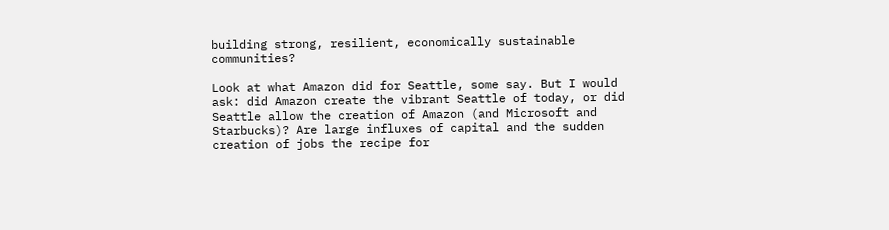building strong, resilient, economically sustainable communities?

Look at what Amazon did for Seattle, some say. But I would ask: did Amazon create the vibrant Seattle of today, or did Seattle allow the creation of Amazon (and Microsoft and Starbucks)? Are large influxes of capital and the sudden creation of jobs the recipe for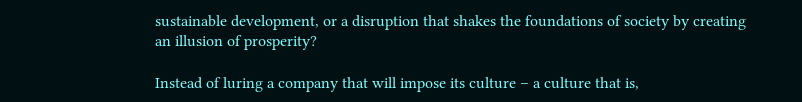sustainable development, or a disruption that shakes the foundations of society by creating an illusion of prosperity?

Instead of luring a company that will impose its culture – a culture that is,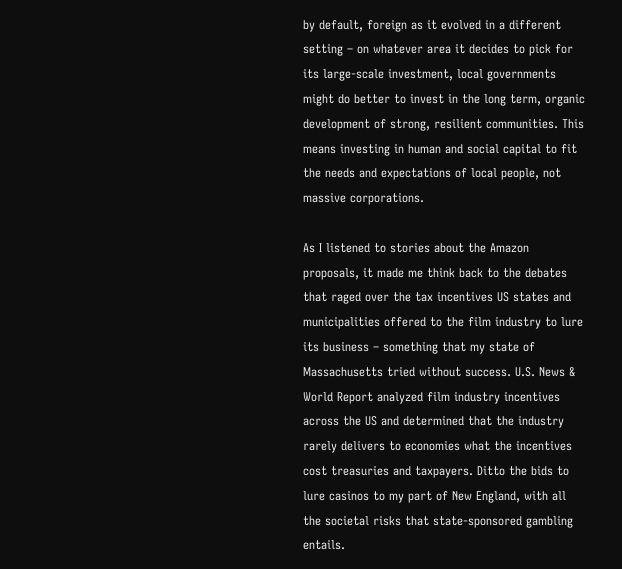by default, foreign as it evolved in a different setting – on whatever area it decides to pick for its large-scale investment, local governments might do better to invest in the long term, organic development of strong, resilient communities. This means investing in human and social capital to fit the needs and expectations of local people, not massive corporations.

As I listened to stories about the Amazon proposals, it made me think back to the debates that raged over the tax incentives US states and municipalities offered to the film industry to lure its business – something that my state of Massachusetts tried without success. U.S. News & World Report analyzed film industry incentives across the US and determined that the industry rarely delivers to economies what the incentives cost treasuries and taxpayers. Ditto the bids to lure casinos to my part of New England, with all the societal risks that state-sponsored gambling entails.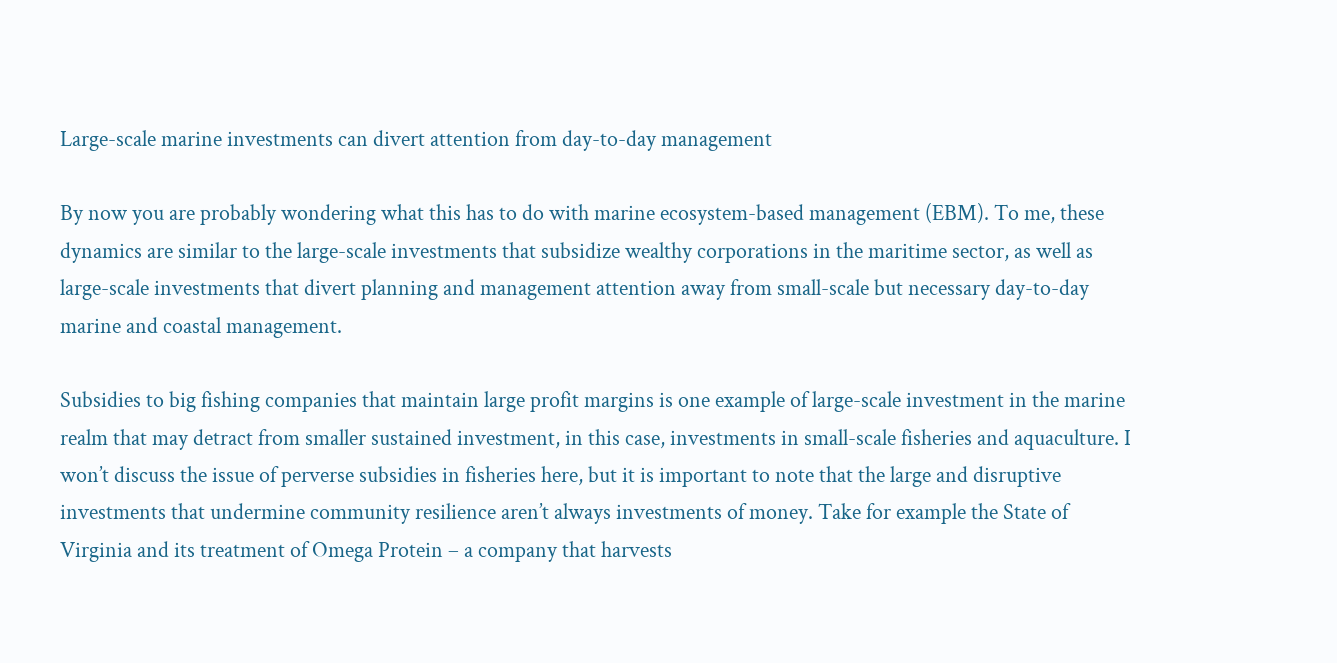Large-scale marine investments can divert attention from day-to-day management

By now you are probably wondering what this has to do with marine ecosystem-based management (EBM). To me, these dynamics are similar to the large-scale investments that subsidize wealthy corporations in the maritime sector, as well as large-scale investments that divert planning and management attention away from small-scale but necessary day-to-day marine and coastal management.

Subsidies to big fishing companies that maintain large profit margins is one example of large-scale investment in the marine realm that may detract from smaller sustained investment, in this case, investments in small-scale fisheries and aquaculture. I won’t discuss the issue of perverse subsidies in fisheries here, but it is important to note that the large and disruptive investments that undermine community resilience aren’t always investments of money. Take for example the State of Virginia and its treatment of Omega Protein – a company that harvests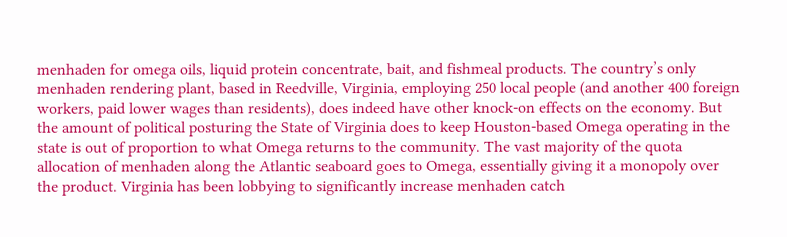menhaden for omega oils, liquid protein concentrate, bait, and fishmeal products. The country’s only menhaden rendering plant, based in Reedville, Virginia, employing 250 local people (and another 400 foreign workers, paid lower wages than residents), does indeed have other knock-on effects on the economy. But the amount of political posturing the State of Virginia does to keep Houston-based Omega operating in the state is out of proportion to what Omega returns to the community. The vast majority of the quota allocation of menhaden along the Atlantic seaboard goes to Omega, essentially giving it a monopoly over the product. Virginia has been lobbying to significantly increase menhaden catch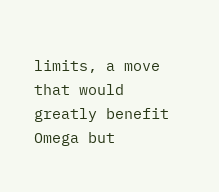limits, a move that would greatly benefit Omega but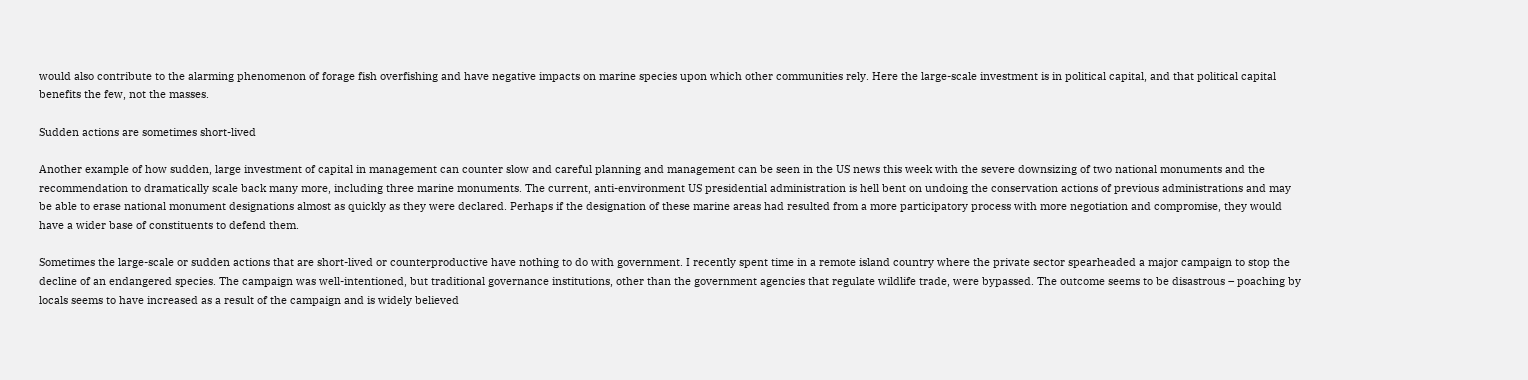would also contribute to the alarming phenomenon of forage fish overfishing and have negative impacts on marine species upon which other communities rely. Here the large-scale investment is in political capital, and that political capital benefits the few, not the masses.

Sudden actions are sometimes short-lived

Another example of how sudden, large investment of capital in management can counter slow and careful planning and management can be seen in the US news this week with the severe downsizing of two national monuments and the recommendation to dramatically scale back many more, including three marine monuments. The current, anti-environment US presidential administration is hell bent on undoing the conservation actions of previous administrations and may be able to erase national monument designations almost as quickly as they were declared. Perhaps if the designation of these marine areas had resulted from a more participatory process with more negotiation and compromise, they would have a wider base of constituents to defend them.

Sometimes the large-scale or sudden actions that are short-lived or counterproductive have nothing to do with government. I recently spent time in a remote island country where the private sector spearheaded a major campaign to stop the decline of an endangered species. The campaign was well-intentioned, but traditional governance institutions, other than the government agencies that regulate wildlife trade, were bypassed. The outcome seems to be disastrous – poaching by locals seems to have increased as a result of the campaign and is widely believed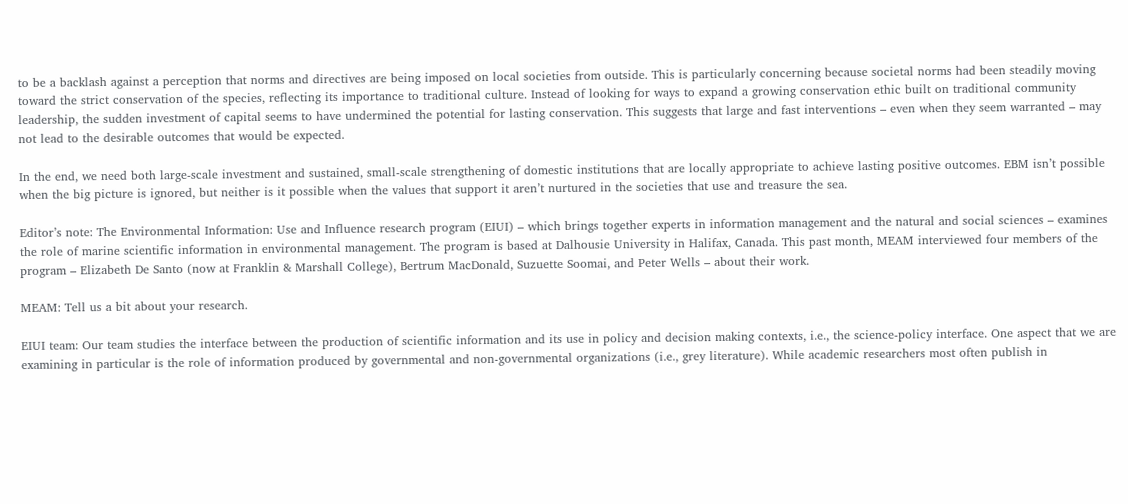to be a backlash against a perception that norms and directives are being imposed on local societies from outside. This is particularly concerning because societal norms had been steadily moving toward the strict conservation of the species, reflecting its importance to traditional culture. Instead of looking for ways to expand a growing conservation ethic built on traditional community leadership, the sudden investment of capital seems to have undermined the potential for lasting conservation. This suggests that large and fast interventions – even when they seem warranted – may not lead to the desirable outcomes that would be expected.

In the end, we need both large-scale investment and sustained, small-scale strengthening of domestic institutions that are locally appropriate to achieve lasting positive outcomes. EBM isn’t possible when the big picture is ignored, but neither is it possible when the values that support it aren’t nurtured in the societies that use and treasure the sea.

Editor’s note: The Environmental Information: Use and Influence research program (EIUI) – which brings together experts in information management and the natural and social sciences – examines the role of marine scientific information in environmental management. The program is based at Dalhousie University in Halifax, Canada. This past month, MEAM interviewed four members of the program – Elizabeth De Santo (now at Franklin & Marshall College), Bertrum MacDonald, Suzuette Soomai, and Peter Wells – about their work.

MEAM: Tell us a bit about your research.

EIUI team: Our team studies the interface between the production of scientific information and its use in policy and decision making contexts, i.e., the science-policy interface. One aspect that we are examining in particular is the role of information produced by governmental and non-governmental organizations (i.e., grey literature). While academic researchers most often publish in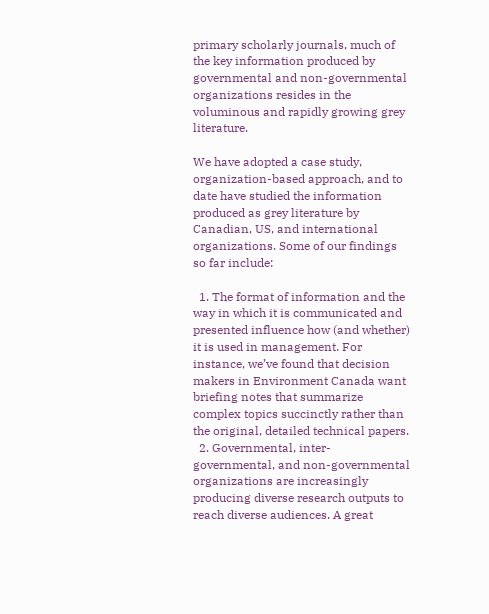primary scholarly journals, much of the key information produced by governmental and non-governmental organizations resides in the voluminous and rapidly growing grey literature.

We have adopted a case study, organization-based approach, and to date have studied the information produced as grey literature by Canadian, US, and international organizations. Some of our findings so far include:

  1. The format of information and the way in which it is communicated and presented influence how (and whether) it is used in management. For instance, we’ve found that decision makers in Environment Canada want briefing notes that summarize complex topics succinctly rather than the original, detailed technical papers.
  2. Governmental, inter-governmental, and non-governmental organizations are increasingly producing diverse research outputs to reach diverse audiences. A great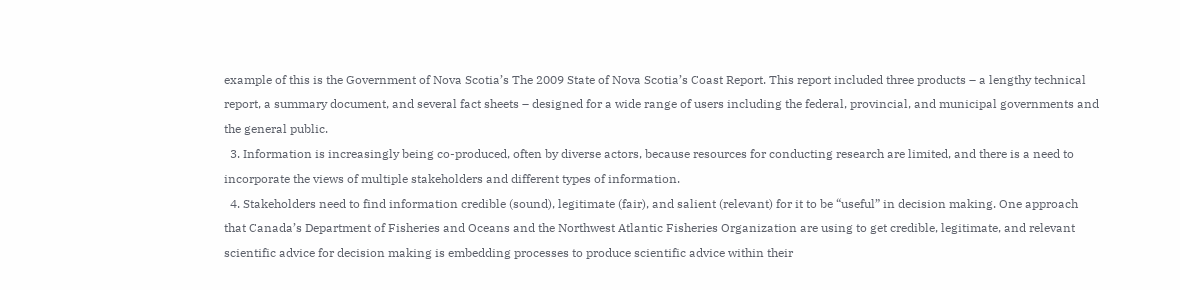example of this is the Government of Nova Scotia’s The 2009 State of Nova Scotia’s Coast Report. This report included three products – a lengthy technical report, a summary document, and several fact sheets – designed for a wide range of users including the federal, provincial, and municipal governments and the general public.
  3. Information is increasingly being co-produced, often by diverse actors, because resources for conducting research are limited, and there is a need to incorporate the views of multiple stakeholders and different types of information.
  4. Stakeholders need to find information credible (sound), legitimate (fair), and salient (relevant) for it to be “useful” in decision making. One approach that Canada’s Department of Fisheries and Oceans and the Northwest Atlantic Fisheries Organization are using to get credible, legitimate, and relevant scientific advice for decision making is embedding processes to produce scientific advice within their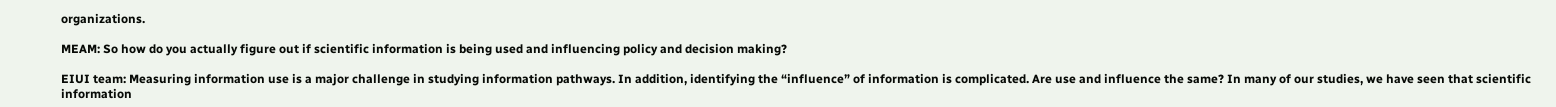organizations.

MEAM: So how do you actually figure out if scientific information is being used and influencing policy and decision making?

EIUI team: Measuring information use is a major challenge in studying information pathways. In addition, identifying the “influence” of information is complicated. Are use and influence the same? In many of our studies, we have seen that scientific information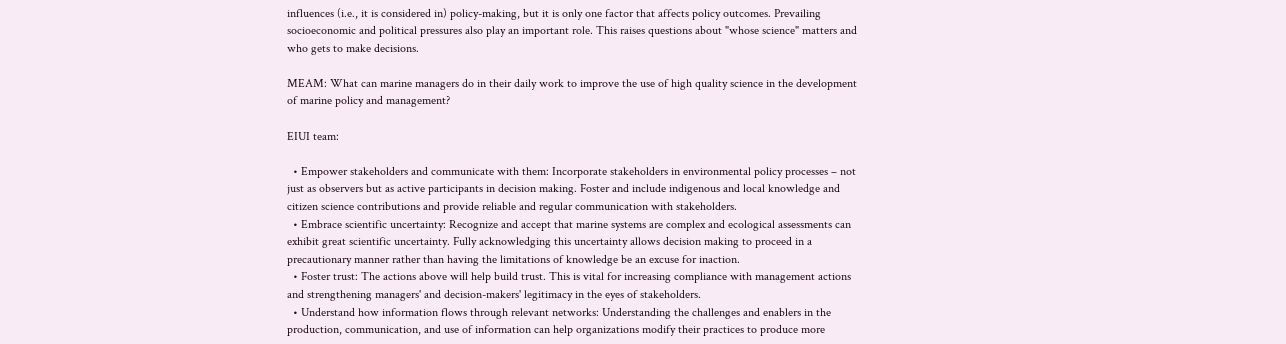influences (i.e., it is considered in) policy-making, but it is only one factor that affects policy outcomes. Prevailing socioeconomic and political pressures also play an important role. This raises questions about "whose science" matters and who gets to make decisions.

MEAM: What can marine managers do in their daily work to improve the use of high quality science in the development of marine policy and management?

EIUI team:

  • Empower stakeholders and communicate with them: Incorporate stakeholders in environmental policy processes – not just as observers but as active participants in decision making. Foster and include indigenous and local knowledge and citizen science contributions and provide reliable and regular communication with stakeholders.
  • Embrace scientific uncertainty: Recognize and accept that marine systems are complex and ecological assessments can exhibit great scientific uncertainty. Fully acknowledging this uncertainty allows decision making to proceed in a precautionary manner rather than having the limitations of knowledge be an excuse for inaction.
  • Foster trust: The actions above will help build trust. This is vital for increasing compliance with management actions and strengthening managers' and decision-makers' legitimacy in the eyes of stakeholders.
  • Understand how information flows through relevant networks: Understanding the challenges and enablers in the production, communication, and use of information can help organizations modify their practices to produce more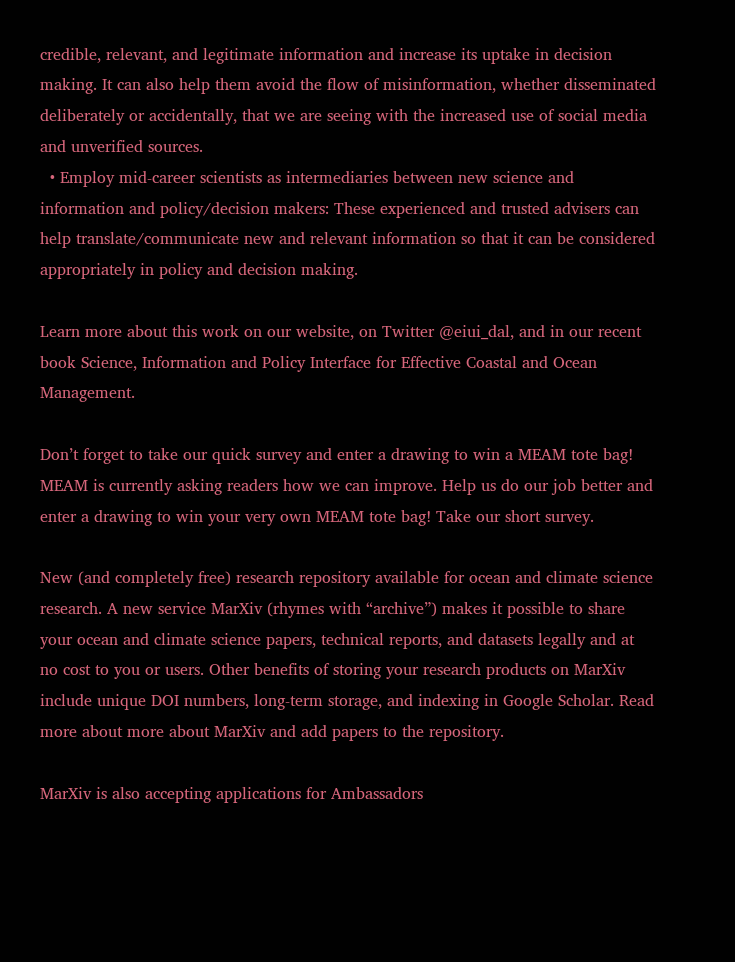credible, relevant, and legitimate information and increase its uptake in decision making. It can also help them avoid the flow of misinformation, whether disseminated deliberately or accidentally, that we are seeing with the increased use of social media and unverified sources.
  • Employ mid-career scientists as intermediaries between new science and information and policy/decision makers: These experienced and trusted advisers can help translate/communicate new and relevant information so that it can be considered appropriately in policy and decision making.

Learn more about this work on our website, on Twitter @eiui_dal, and in our recent book Science, Information and Policy Interface for Effective Coastal and Ocean Management.

Don’t forget to take our quick survey and enter a drawing to win a MEAM tote bag! MEAM is currently asking readers how we can improve. Help us do our job better and enter a drawing to win your very own MEAM tote bag! Take our short survey.

New (and completely free) research repository available for ocean and climate science research. A new service MarXiv (rhymes with “archive”) makes it possible to share your ocean and climate science papers, technical reports, and datasets legally and at no cost to you or users. Other benefits of storing your research products on MarXiv include unique DOI numbers, long-term storage, and indexing in Google Scholar. Read more about more about MarXiv and add papers to the repository.

MarXiv is also accepting applications for Ambassadors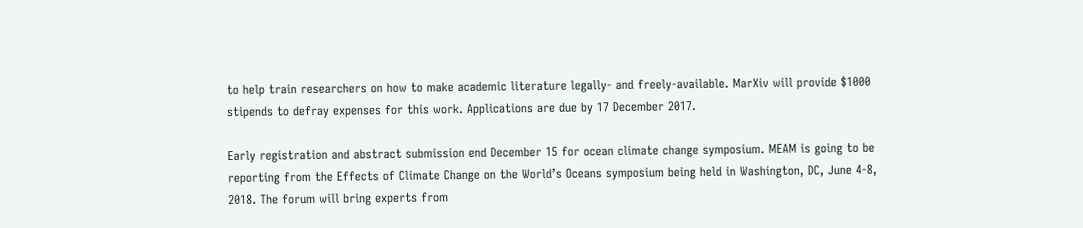to help train researchers on how to make academic literature legally- and freely-available. MarXiv will provide $1000 stipends to defray expenses for this work. Applications are due by 17 December 2017.

Early registration and abstract submission end December 15 for ocean climate change symposium. MEAM is going to be reporting from the Effects of Climate Change on the World’s Oceans symposium being held in Washington, DC, June 4-8, 2018. The forum will bring experts from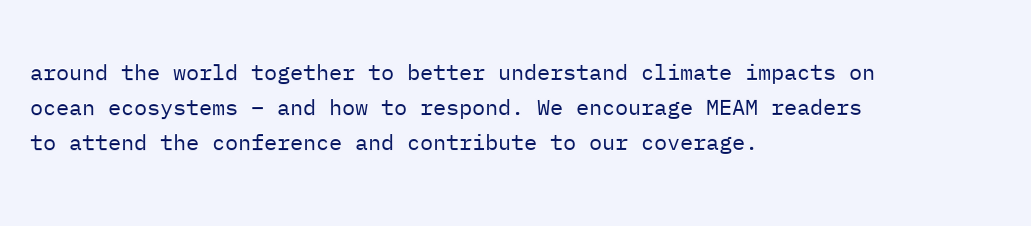around the world together to better understand climate impacts on ocean ecosystems – and how to respond. We encourage MEAM readers to attend the conference and contribute to our coverage.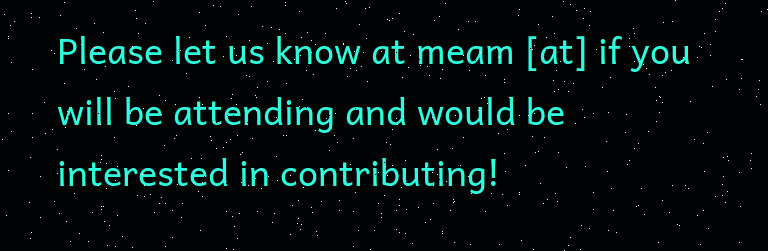Please let us know at meam [at] if you will be attending and would be interested in contributing!